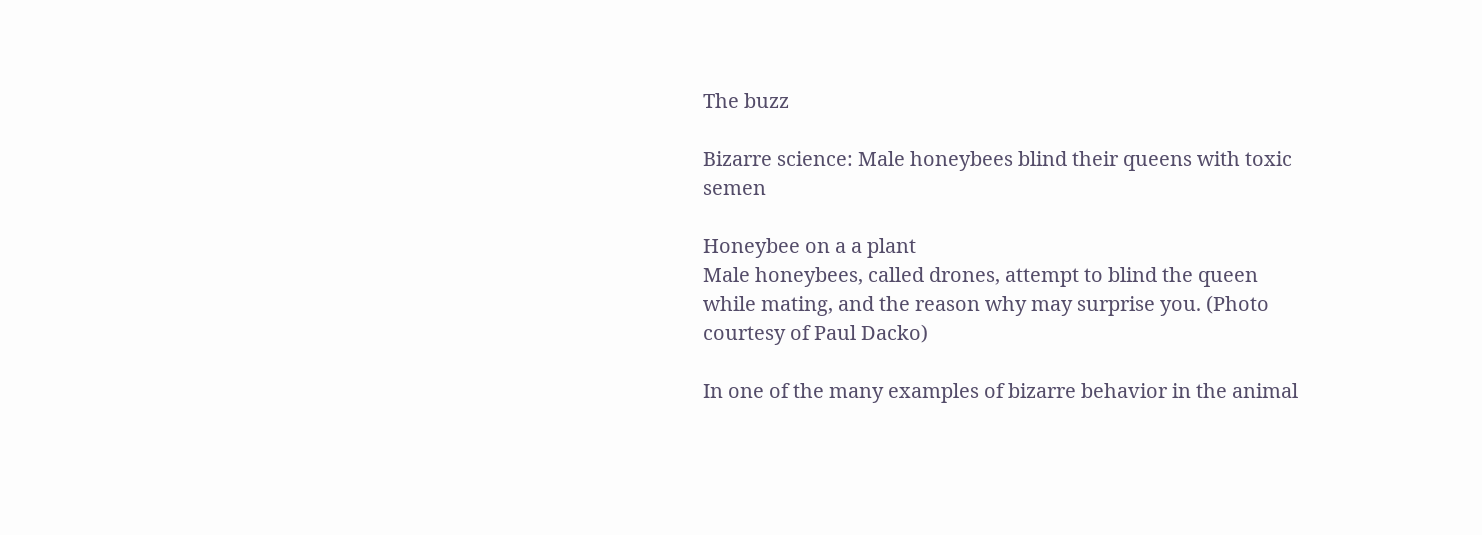The buzz

Bizarre science: Male honeybees blind their queens with toxic semen

Honeybee on a a plant
Male honeybees, called drones, attempt to blind the queen while mating, and the reason why may surprise you. (Photo courtesy of Paul Dacko)

In one of the many examples of bizarre behavior in the animal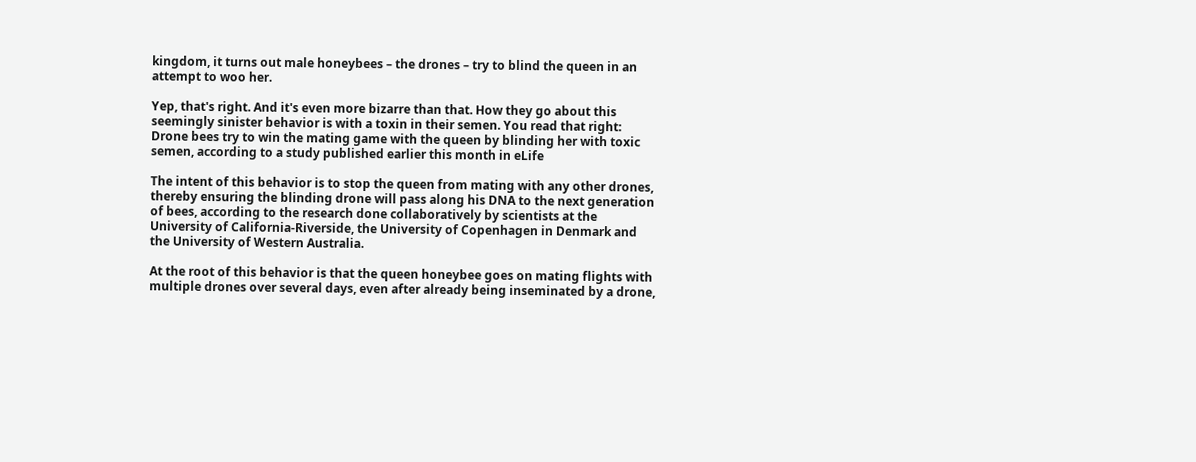kingdom, it turns out male honeybees – the drones – try to blind the queen in an attempt to woo her.

Yep, that's right. And it's even more bizarre than that. How they go about this seemingly sinister behavior is with a toxin in their semen. You read that right: Drone bees try to win the mating game with the queen by blinding her with toxic semen, according to a study published earlier this month in eLife

The intent of this behavior is to stop the queen from mating with any other drones, thereby ensuring the blinding drone will pass along his DNA to the next generation of bees, according to the research done collaboratively by scientists at the University of California-Riverside, the University of Copenhagen in Denmark and the University of Western Australia.

At the root of this behavior is that the queen honeybee goes on mating flights with multiple drones over several days, even after already being inseminated by a drone,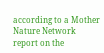according to a Mother Nature Network report on the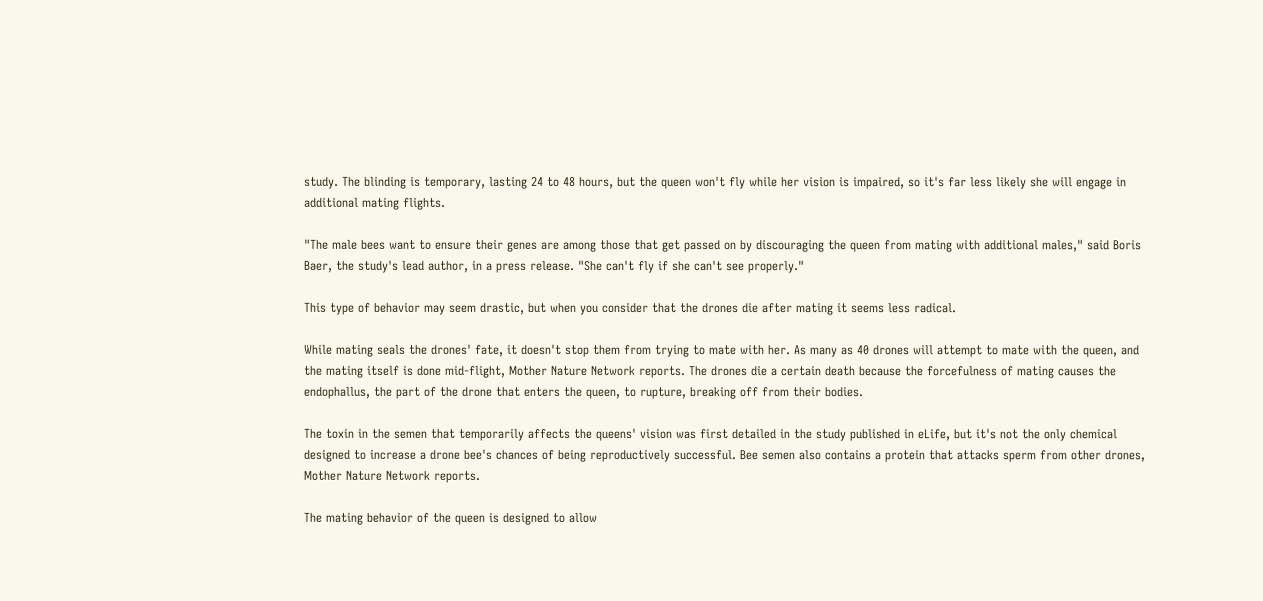study. The blinding is temporary, lasting 24 to 48 hours, but the queen won't fly while her vision is impaired, so it's far less likely she will engage in additional mating flights.

"The male bees want to ensure their genes are among those that get passed on by discouraging the queen from mating with additional males," said Boris Baer, the study's lead author, in a press release. "She can't fly if she can't see properly."

This type of behavior may seem drastic, but when you consider that the drones die after mating it seems less radical.

While mating seals the drones' fate, it doesn't stop them from trying to mate with her. As many as 40 drones will attempt to mate with the queen, and the mating itself is done mid-flight, Mother Nature Network reports. The drones die a certain death because the forcefulness of mating causes the endophallus, the part of the drone that enters the queen, to rupture, breaking off from their bodies.

The toxin in the semen that temporarily affects the queens' vision was first detailed in the study published in eLife, but it's not the only chemical designed to increase a drone bee's chances of being reproductively successful. Bee semen also contains a protein that attacks sperm from other drones, Mother Nature Network reports.

The mating behavior of the queen is designed to allow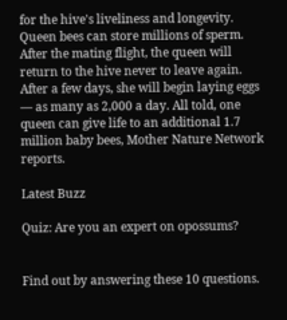for the hive's liveliness and longevity. Queen bees can store millions of sperm. After the mating flight, the queen will return to the hive never to leave again. After a few days, she will begin laying eggs — as many as 2,000 a day. All told, one queen can give life to an additional 1.7 million baby bees, Mother Nature Network reports.

Latest Buzz

Quiz: Are you an expert on opossums?


Find out by answering these 10 questions.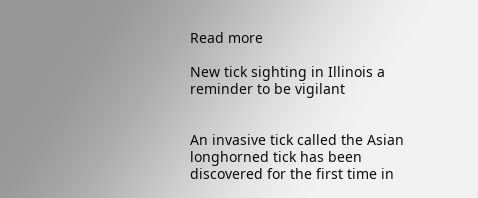Read more

New tick sighting in Illinois a reminder to be vigilant


An invasive tick called the Asian longhorned tick has been discovered for the first time in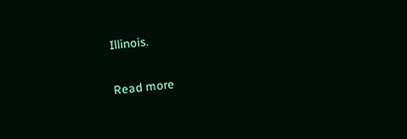Illinois.

Read more